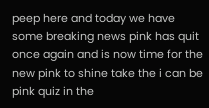peep here and today we have some breaking news pink has quit once again and is now time for the new pink to shine take the i can be pink quiz in the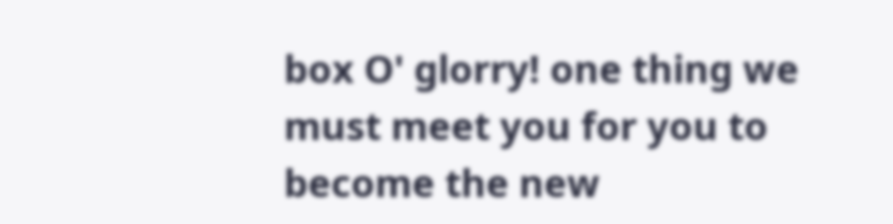box O' glorry! one thing we  must meet you for you to become the new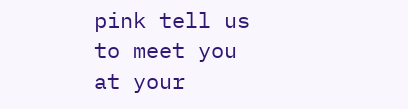pink tell us to meet you at your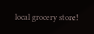local grocery store!